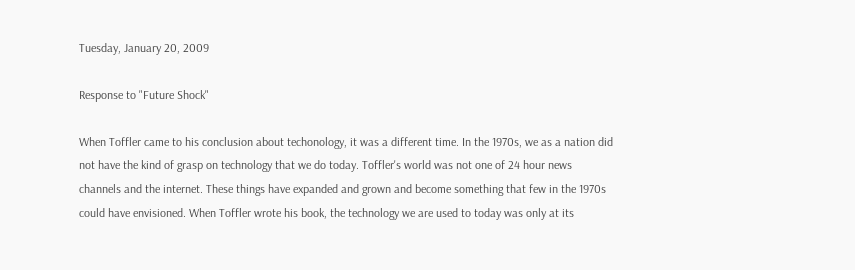Tuesday, January 20, 2009

Response to "Future Shock"

When Toffler came to his conclusion about techonology, it was a different time. In the 1970s, we as a nation did not have the kind of grasp on technology that we do today. Toffler's world was not one of 24 hour news channels and the internet. These things have expanded and grown and become something that few in the 1970s could have envisioned. When Toffler wrote his book, the technology we are used to today was only at its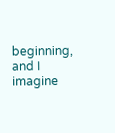beginning, and I imagine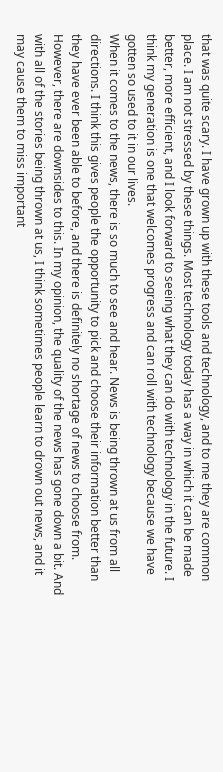that was quite scary. I have grown up with these tools and technology, and to me they are common place. I am not stressed by these things. Most technology today has a way in which it can be made better, more efficient, and I look forward to seeing what they can do with technology in the future. I think my generation is one that welcomes progress and can roll with technology because we have gotten so used to it in our lives.
When it comes to the news, there is so much to see and hear. News is being thrown at us from all directions. I think this gives people the opportunity to pick and choose their information better than they have ever been able to before, and there is definitely no shortage of news to choose from. However, there are downsides to this. In my opinion, the quality of the news has gone down a bit. And with all of the stories being thrown at us, I think sometimes people learn to drown out news, and it may cause them to miss important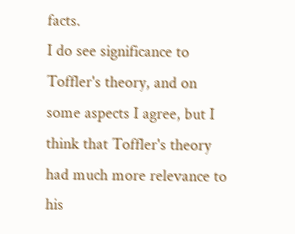facts.
I do see significance to Toffler's theory, and on some aspects I agree, but I think that Toffler's theory had much more relevance to his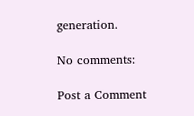generation.

No comments:

Post a Comment